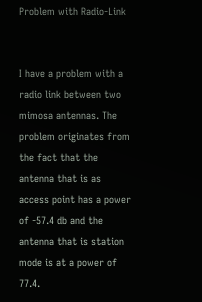Problem with Radio-Link


I have a problem with a radio link between two mimosa antennas. The problem originates from the fact that the antenna that is as access point has a power of -57.4 db and the antenna that is station mode is at a power of 77.4.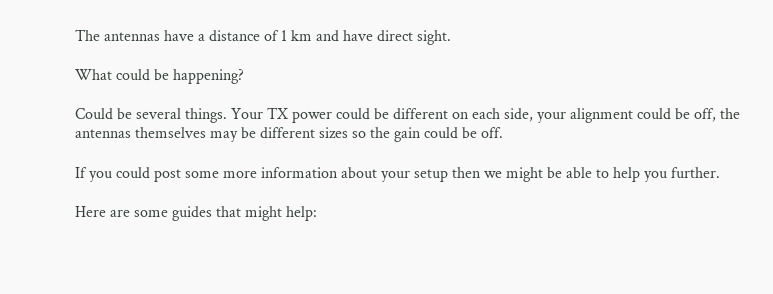The antennas have a distance of 1 km and have direct sight.

What could be happening?

Could be several things. Your TX power could be different on each side, your alignment could be off, the antennas themselves may be different sizes so the gain could be off.

If you could post some more information about your setup then we might be able to help you further.

Here are some guides that might help: